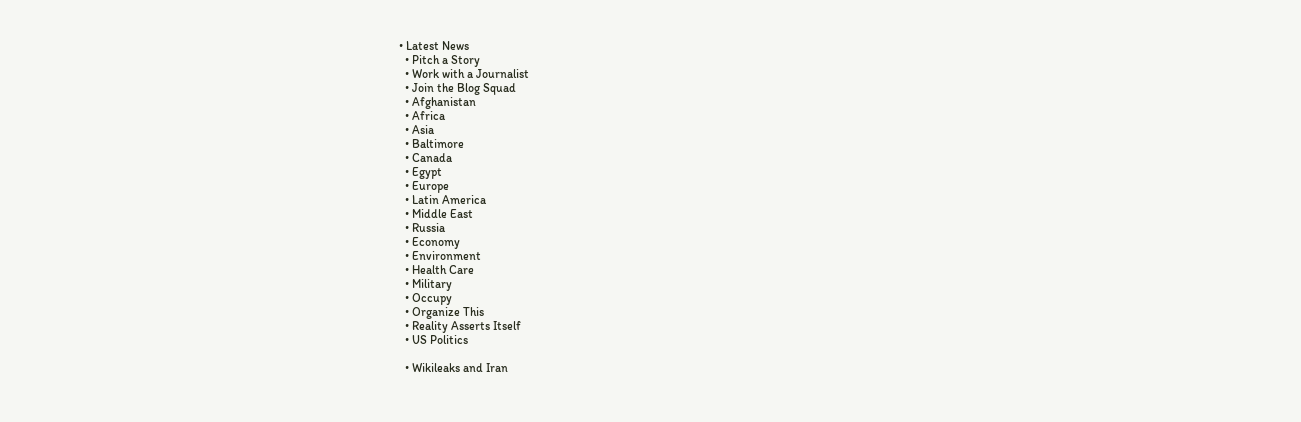• Latest News
  • Pitch a Story
  • Work with a Journalist
  • Join the Blog Squad
  • Afghanistan
  • Africa
  • Asia
  • Baltimore
  • Canada
  • Egypt
  • Europe
  • Latin America
  • Middle East
  • Russia
  • Economy
  • Environment
  • Health Care
  • Military
  • Occupy
  • Organize This
  • Reality Asserts Itself
  • US Politics

  • Wikileaks and Iran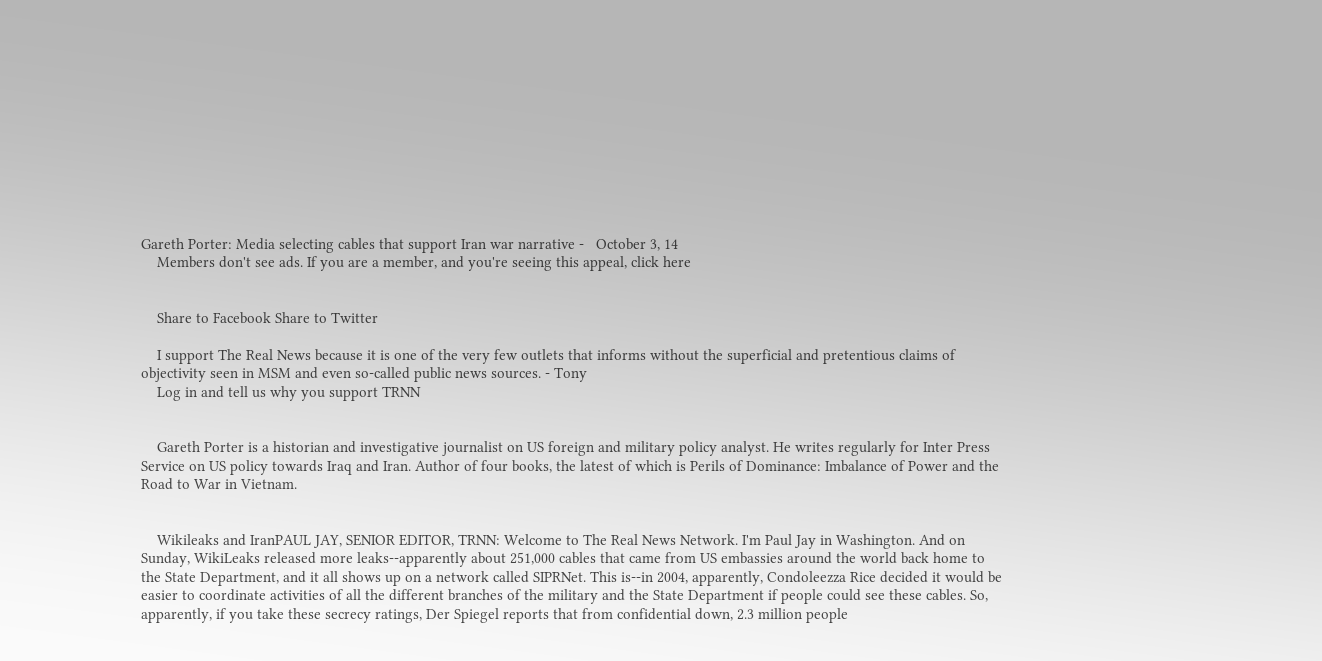Gareth Porter: Media selecting cables that support Iran war narrative -   October 3, 14
    Members don't see ads. If you are a member, and you're seeing this appeal, click here


    Share to Facebook Share to Twitter

    I support The Real News because it is one of the very few outlets that informs without the superficial and pretentious claims of objectivity seen in MSM and even so-called public news sources. - Tony
    Log in and tell us why you support TRNN


    Gareth Porter is a historian and investigative journalist on US foreign and military policy analyst. He writes regularly for Inter Press Service on US policy towards Iraq and Iran. Author of four books, the latest of which is Perils of Dominance: Imbalance of Power and the Road to War in Vietnam.


    Wikileaks and IranPAUL JAY, SENIOR EDITOR, TRNN: Welcome to The Real News Network. I'm Paul Jay in Washington. And on Sunday, WikiLeaks released more leaks--apparently about 251,000 cables that came from US embassies around the world back home to the State Department, and it all shows up on a network called SIPRNet. This is--in 2004, apparently, Condoleezza Rice decided it would be easier to coordinate activities of all the different branches of the military and the State Department if people could see these cables. So, apparently, if you take these secrecy ratings, Der Spiegel reports that from confidential down, 2.3 million people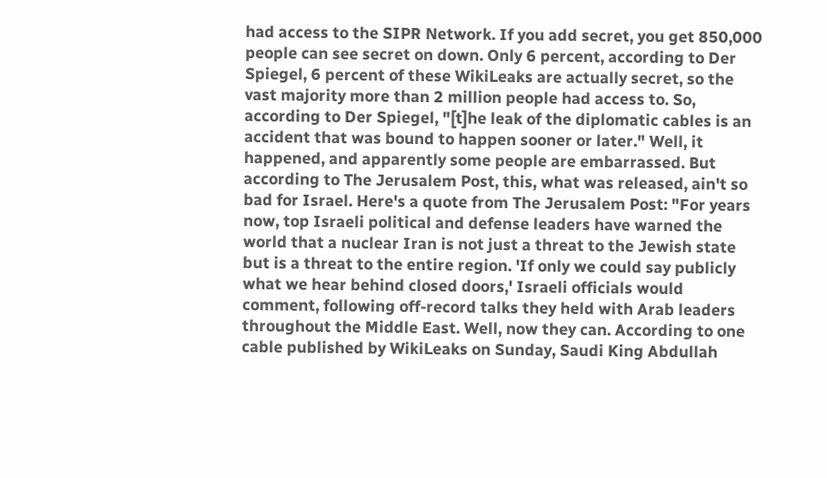had access to the SIPR Network. If you add secret, you get 850,000 people can see secret on down. Only 6 percent, according to Der Spiegel, 6 percent of these WikiLeaks are actually secret, so the vast majority more than 2 million people had access to. So, according to Der Spiegel, "[t]he leak of the diplomatic cables is an accident that was bound to happen sooner or later." Well, it happened, and apparently some people are embarrassed. But according to The Jerusalem Post, this, what was released, ain't so bad for Israel. Here's a quote from The Jerusalem Post: "For years now, top Israeli political and defense leaders have warned the world that a nuclear Iran is not just a threat to the Jewish state but is a threat to the entire region. 'If only we could say publicly what we hear behind closed doors,' Israeli officials would comment, following off-record talks they held with Arab leaders throughout the Middle East. Well, now they can. According to one cable published by WikiLeaks on Sunday, Saudi King Abdullah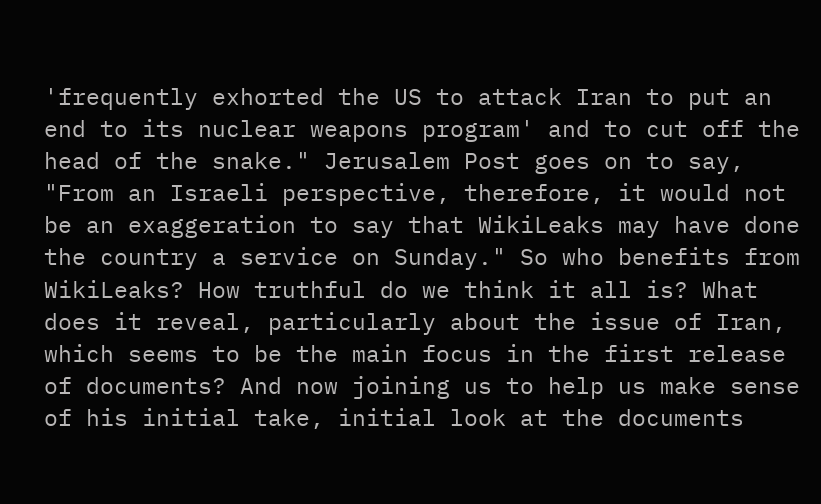'frequently exhorted the US to attack Iran to put an end to its nuclear weapons program' and to cut off the head of the snake." Jerusalem Post goes on to say, "From an Israeli perspective, therefore, it would not be an exaggeration to say that WikiLeaks may have done the country a service on Sunday." So who benefits from WikiLeaks? How truthful do we think it all is? What does it reveal, particularly about the issue of Iran, which seems to be the main focus in the first release of documents? And now joining us to help us make sense of his initial take, initial look at the documents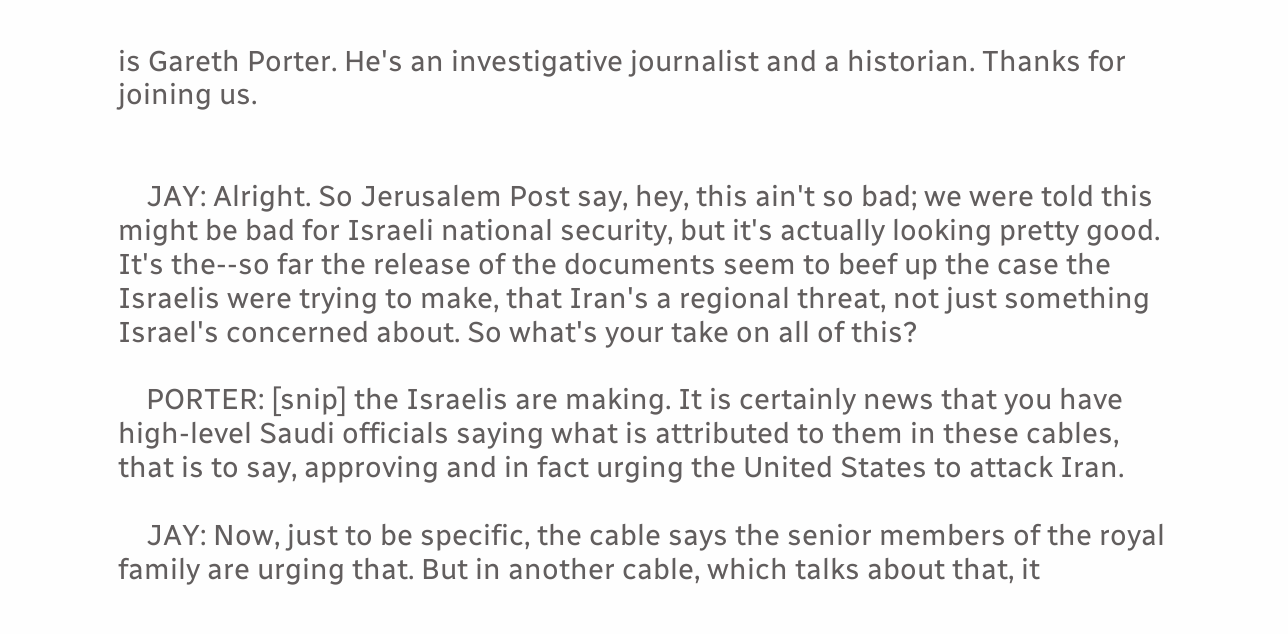is Gareth Porter. He's an investigative journalist and a historian. Thanks for joining us.


    JAY: Alright. So Jerusalem Post say, hey, this ain't so bad; we were told this might be bad for Israeli national security, but it's actually looking pretty good. It's the--so far the release of the documents seem to beef up the case the Israelis were trying to make, that Iran's a regional threat, not just something Israel's concerned about. So what's your take on all of this?

    PORTER: [snip] the Israelis are making. It is certainly news that you have high-level Saudi officials saying what is attributed to them in these cables, that is to say, approving and in fact urging the United States to attack Iran.

    JAY: Now, just to be specific, the cable says the senior members of the royal family are urging that. But in another cable, which talks about that, it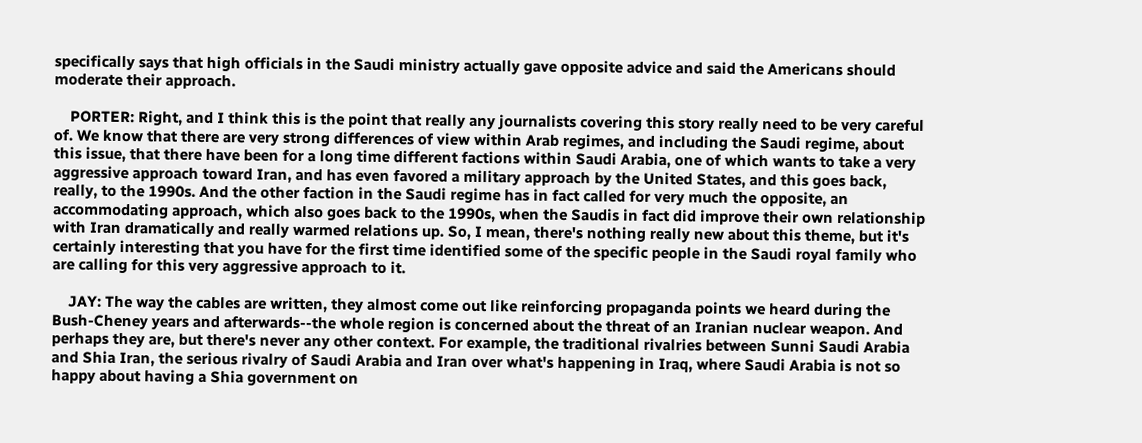specifically says that high officials in the Saudi ministry actually gave opposite advice and said the Americans should moderate their approach.

    PORTER: Right, and I think this is the point that really any journalists covering this story really need to be very careful of. We know that there are very strong differences of view within Arab regimes, and including the Saudi regime, about this issue, that there have been for a long time different factions within Saudi Arabia, one of which wants to take a very aggressive approach toward Iran, and has even favored a military approach by the United States, and this goes back, really, to the 1990s. And the other faction in the Saudi regime has in fact called for very much the opposite, an accommodating approach, which also goes back to the 1990s, when the Saudis in fact did improve their own relationship with Iran dramatically and really warmed relations up. So, I mean, there's nothing really new about this theme, but it's certainly interesting that you have for the first time identified some of the specific people in the Saudi royal family who are calling for this very aggressive approach to it.

    JAY: The way the cables are written, they almost come out like reinforcing propaganda points we heard during the Bush-Cheney years and afterwards--the whole region is concerned about the threat of an Iranian nuclear weapon. And perhaps they are, but there's never any other context. For example, the traditional rivalries between Sunni Saudi Arabia and Shia Iran, the serious rivalry of Saudi Arabia and Iran over what's happening in Iraq, where Saudi Arabia is not so happy about having a Shia government on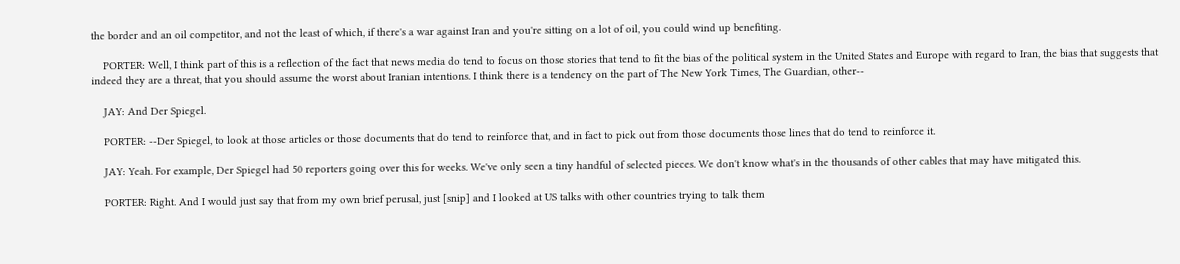the border and an oil competitor, and not the least of which, if there's a war against Iran and you're sitting on a lot of oil, you could wind up benefiting.

    PORTER: Well, I think part of this is a reflection of the fact that news media do tend to focus on those stories that tend to fit the bias of the political system in the United States and Europe with regard to Iran, the bias that suggests that indeed they are a threat, that you should assume the worst about Iranian intentions. I think there is a tendency on the part of The New York Times, The Guardian, other--

    JAY: And Der Spiegel.

    PORTER: --Der Spiegel, to look at those articles or those documents that do tend to reinforce that, and in fact to pick out from those documents those lines that do tend to reinforce it.

    JAY: Yeah. For example, Der Spiegel had 50 reporters going over this for weeks. We've only seen a tiny handful of selected pieces. We don't know what's in the thousands of other cables that may have mitigated this.

    PORTER: Right. And I would just say that from my own brief perusal, just [snip] and I looked at US talks with other countries trying to talk them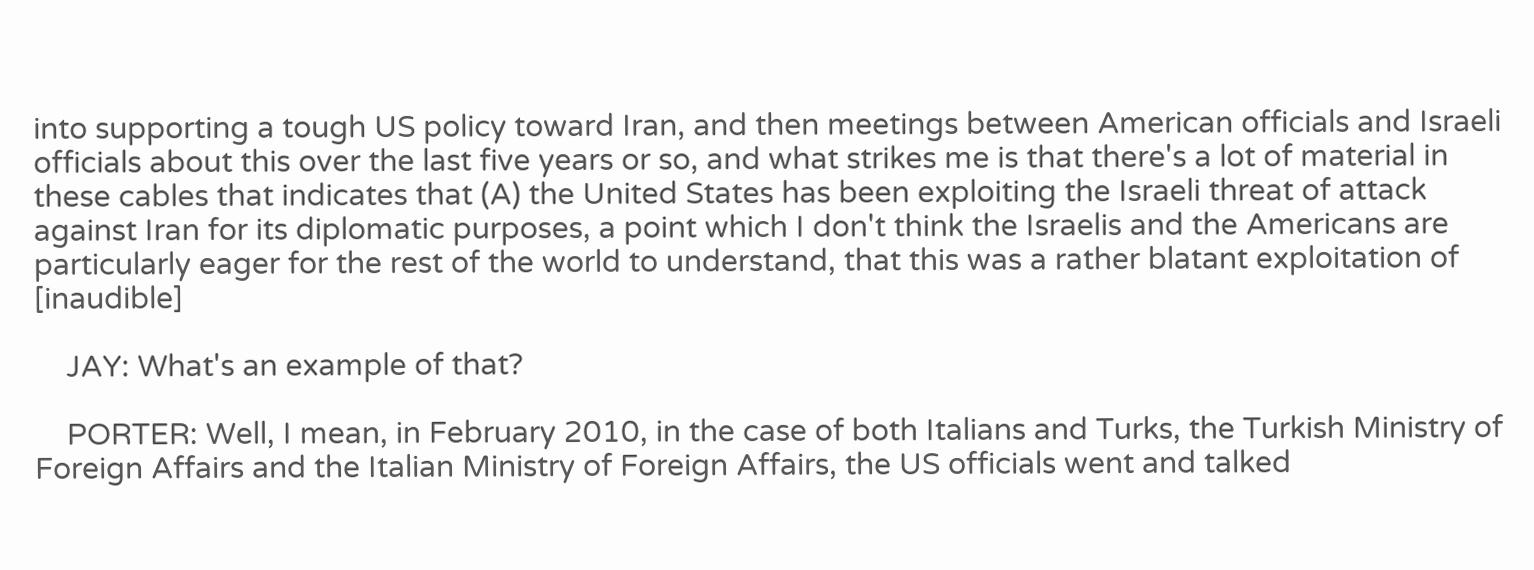into supporting a tough US policy toward Iran, and then meetings between American officials and Israeli officials about this over the last five years or so, and what strikes me is that there's a lot of material in these cables that indicates that (A) the United States has been exploiting the Israeli threat of attack against Iran for its diplomatic purposes, a point which I don't think the Israelis and the Americans are particularly eager for the rest of the world to understand, that this was a rather blatant exploitation of [inaudible]

    JAY: What's an example of that?

    PORTER: Well, I mean, in February 2010, in the case of both Italians and Turks, the Turkish Ministry of Foreign Affairs and the Italian Ministry of Foreign Affairs, the US officials went and talked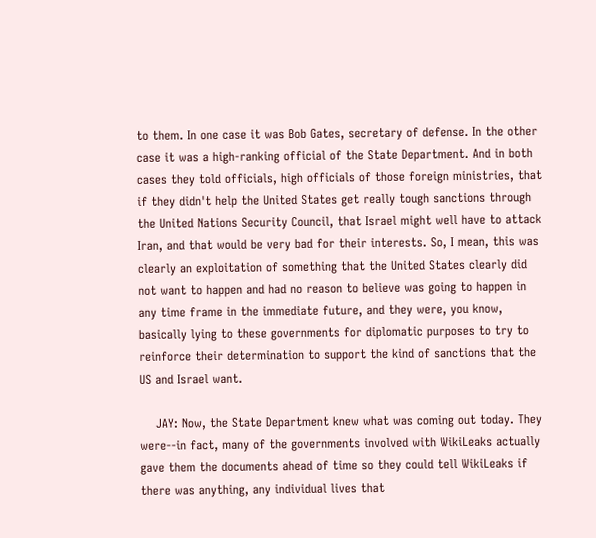to them. In one case it was Bob Gates, secretary of defense. In the other case it was a high-ranking official of the State Department. And in both cases they told officials, high officials of those foreign ministries, that if they didn't help the United States get really tough sanctions through the United Nations Security Council, that Israel might well have to attack Iran, and that would be very bad for their interests. So, I mean, this was clearly an exploitation of something that the United States clearly did not want to happen and had no reason to believe was going to happen in any time frame in the immediate future, and they were, you know, basically lying to these governments for diplomatic purposes to try to reinforce their determination to support the kind of sanctions that the US and Israel want.

    JAY: Now, the State Department knew what was coming out today. They were--in fact, many of the governments involved with WikiLeaks actually gave them the documents ahead of time so they could tell WikiLeaks if there was anything, any individual lives that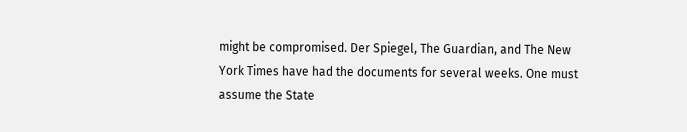might be compromised. Der Spiegel, The Guardian, and The New York Times have had the documents for several weeks. One must assume the State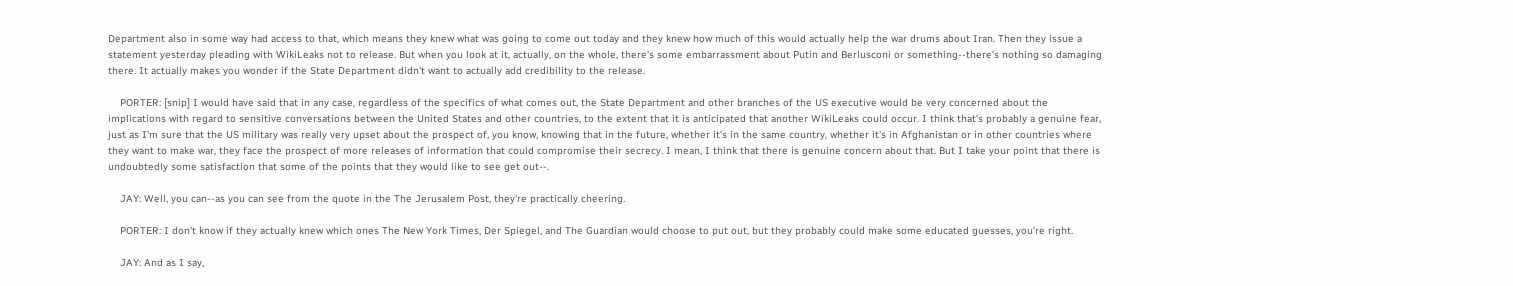Department also in some way had access to that, which means they knew what was going to come out today and they knew how much of this would actually help the war drums about Iran. Then they issue a statement yesterday pleading with WikiLeaks not to release. But when you look at it, actually, on the whole, there's some embarrassment about Putin and Berlusconi or something--there's nothing so damaging there. It actually makes you wonder if the State Department didn't want to actually add credibility to the release.

    PORTER: [snip] I would have said that in any case, regardless of the specifics of what comes out, the State Department and other branches of the US executive would be very concerned about the implications with regard to sensitive conversations between the United States and other countries, to the extent that it is anticipated that another WikiLeaks could occur. I think that's probably a genuine fear, just as I'm sure that the US military was really very upset about the prospect of, you know, knowing that in the future, whether it's in the same country, whether it's in Afghanistan or in other countries where they want to make war, they face the prospect of more releases of information that could compromise their secrecy. I mean, I think that there is genuine concern about that. But I take your point that there is undoubtedly some satisfaction that some of the points that they would like to see get out--.

    JAY: Well, you can--as you can see from the quote in the The Jerusalem Post, they're practically cheering.

    PORTER: I don't know if they actually knew which ones The New York Times, Der Spiegel, and The Guardian would choose to put out, but they probably could make some educated guesses, you're right.

    JAY: And as I say,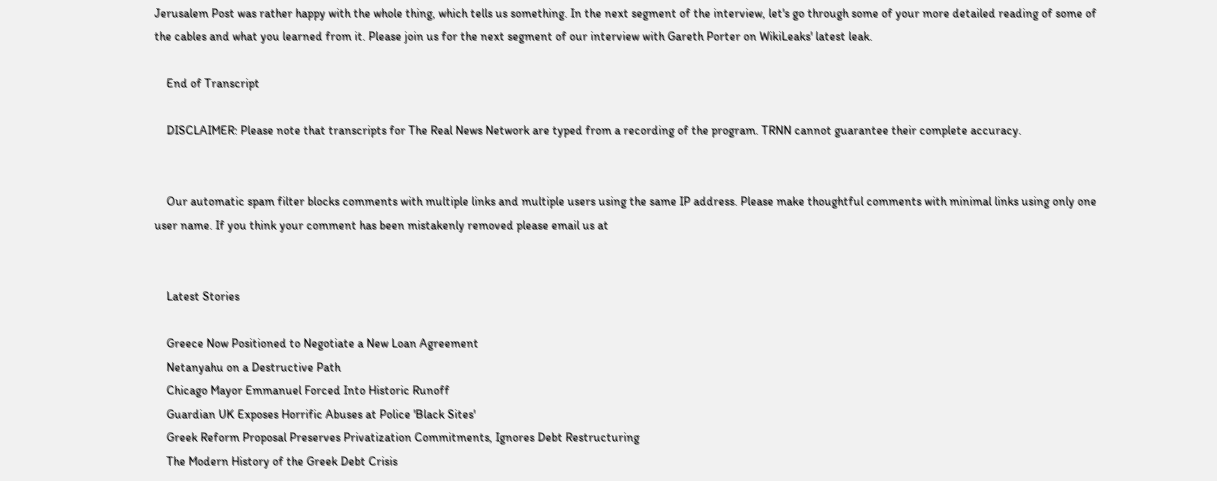Jerusalem Post was rather happy with the whole thing, which tells us something. In the next segment of the interview, let's go through some of your more detailed reading of some of the cables and what you learned from it. Please join us for the next segment of our interview with Gareth Porter on WikiLeaks' latest leak.

    End of Transcript

    DISCLAIMER: Please note that transcripts for The Real News Network are typed from a recording of the program. TRNN cannot guarantee their complete accuracy.


    Our automatic spam filter blocks comments with multiple links and multiple users using the same IP address. Please make thoughtful comments with minimal links using only one user name. If you think your comment has been mistakenly removed please email us at


    Latest Stories

    Greece Now Positioned to Negotiate a New Loan Agreement
    Netanyahu on a Destructive Path
    Chicago Mayor Emmanuel Forced Into Historic Runoff
    Guardian UK Exposes Horrific Abuses at Police 'Black Sites'
    Greek Reform Proposal Preserves Privatization Commitments, Ignores Debt Restructuring
    The Modern History of the Greek Debt Crisis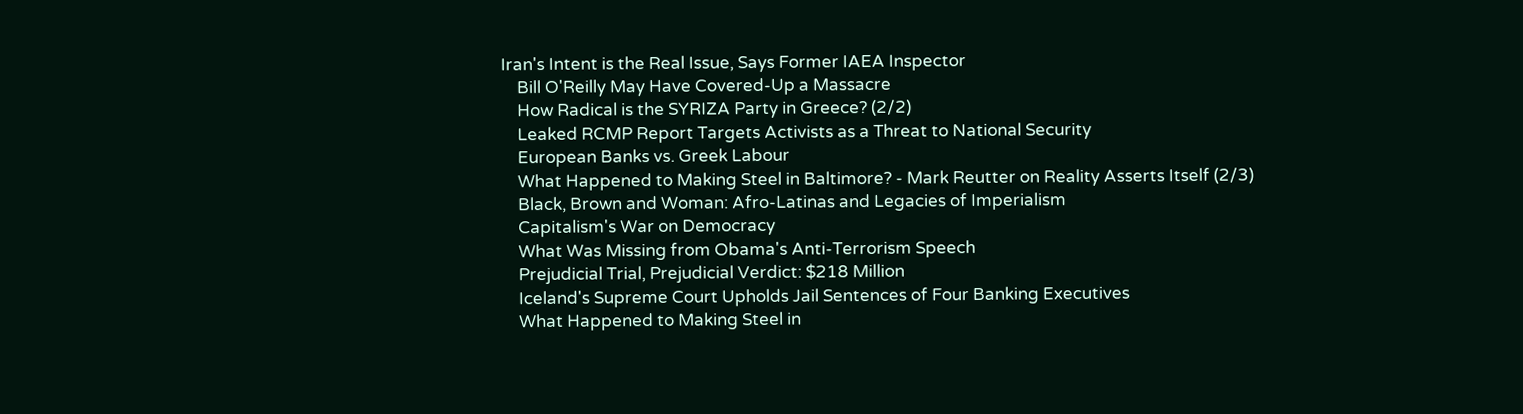Iran's Intent is the Real Issue, Says Former IAEA Inspector
    Bill O'Reilly May Have Covered-Up a Massacre
    How Radical is the SYRIZA Party in Greece? (2/2)
    Leaked RCMP Report Targets Activists as a Threat to National Security
    European Banks vs. Greek Labour
    What Happened to Making Steel in Baltimore? - Mark Reutter on Reality Asserts Itself (2/3)
    Black, Brown and Woman: Afro-Latinas and Legacies of Imperialism
    Capitalism's War on Democracy
    What Was Missing from Obama's Anti-Terrorism Speech
    Prejudicial Trial, Prejudicial Verdict: $218 Million
    Iceland's Supreme Court Upholds Jail Sentences of Four Banking Executives
    What Happened to Making Steel in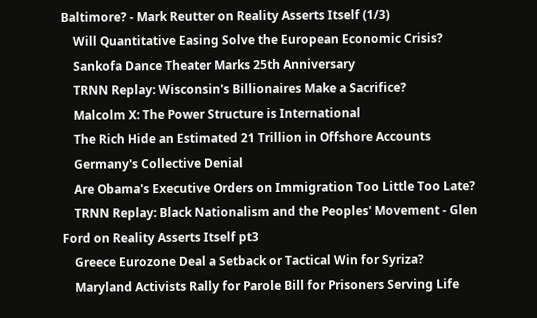Baltimore? - Mark Reutter on Reality Asserts Itself (1/3)
    Will Quantitative Easing Solve the European Economic Crisis?
    Sankofa Dance Theater Marks 25th Anniversary
    TRNN Replay: Wisconsin's Billionaires Make a Sacrifice?
    Malcolm X: The Power Structure is International
    The Rich Hide an Estimated 21 Trillion in Offshore Accounts
    Germany's Collective Denial
    Are Obama's Executive Orders on Immigration Too Little Too Late?
    TRNN Replay: Black Nationalism and the Peoples' Movement - Glen Ford on Reality Asserts Itself pt3
    Greece Eurozone Deal a Setback or Tactical Win for Syriza?
    Maryland Activists Rally for Parole Bill for Prisoners Serving Life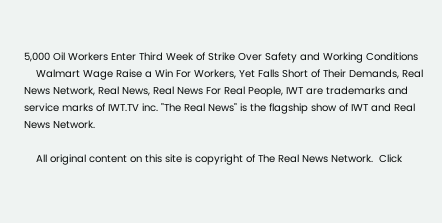5,000 Oil Workers Enter Third Week of Strike Over Safety and Working Conditions
    Walmart Wage Raise a Win For Workers, Yet Falls Short of Their Demands, Real News Network, Real News, Real News For Real People, IWT are trademarks and service marks of IWT.TV inc. "The Real News" is the flagship show of IWT and Real News Network.

    All original content on this site is copyright of The Real News Network.  Click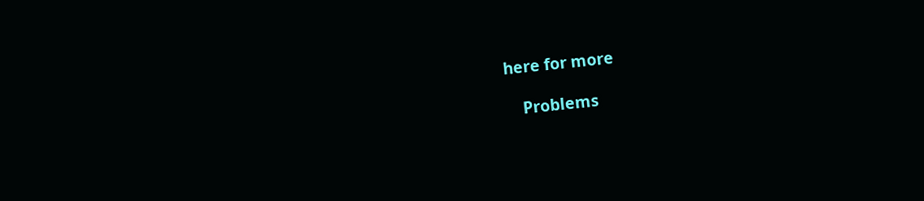here for more

    Problems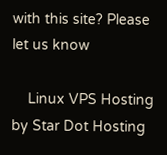with this site? Please let us know

    Linux VPS Hosting by Star Dot Hosting